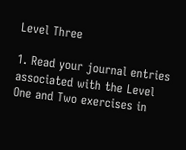Level Three

1. Read your journal entries associated with the Level One and Two exercises in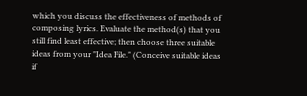which you discuss the effectiveness of methods of composing lyrics. Evaluate the method(s) that you still find least effective; then choose three suitable ideas from your "Idea File." (Conceive suitable ideas if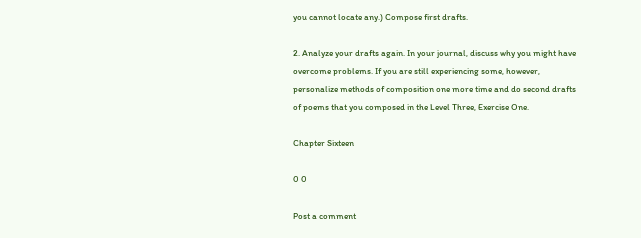you cannot locate any.) Compose first drafts.

2. Analyze your drafts again. In your journal, discuss why you might have overcome problems. If you are still experiencing some, however, personalize methods of composition one more time and do second drafts of poems that you composed in the Level Three, Exercise One.

Chapter Sixteen

0 0

Post a comment